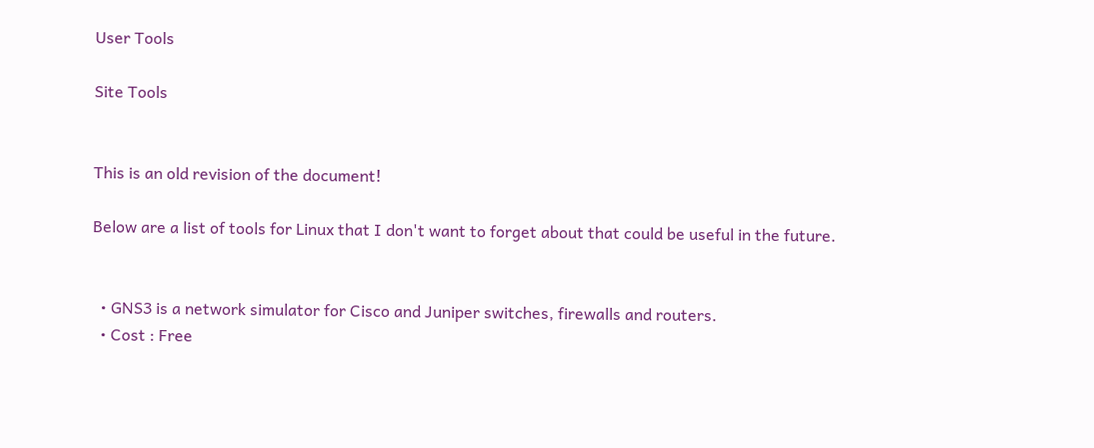User Tools

Site Tools


This is an old revision of the document!

Below are a list of tools for Linux that I don't want to forget about that could be useful in the future.


  • GNS3 is a network simulator for Cisco and Juniper switches, firewalls and routers.
  • Cost : Free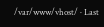/var/www/vhost/ · Last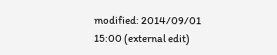modified: 2014/09/01 15:00 (external edit)